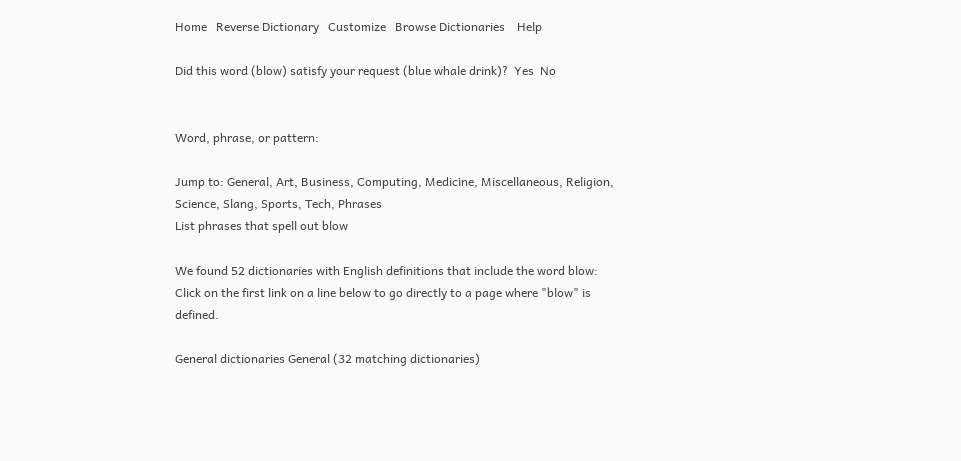Home   Reverse Dictionary   Customize   Browse Dictionaries    Help

Did this word (blow) satisfy your request (blue whale drink)?  Yes  No


Word, phrase, or pattern:

Jump to: General, Art, Business, Computing, Medicine, Miscellaneous, Religion, Science, Slang, Sports, Tech, Phrases
List phrases that spell out blow

We found 52 dictionaries with English definitions that include the word blow:
Click on the first link on a line below to go directly to a page where "blow" is defined.

General dictionaries General (32 matching dictionaries)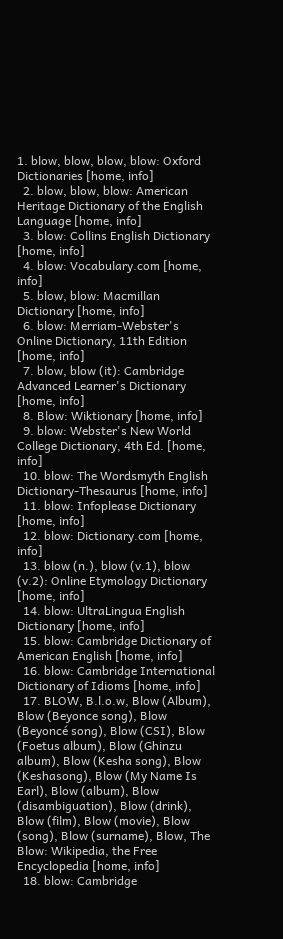1. blow, blow, blow, blow: Oxford Dictionaries [home, info]
  2. blow, blow, blow: American Heritage Dictionary of the English Language [home, info]
  3. blow: Collins English Dictionary [home, info]
  4. blow: Vocabulary.com [home, info]
  5. blow, blow: Macmillan Dictionary [home, info]
  6. blow: Merriam-Webster's Online Dictionary, 11th Edition [home, info]
  7. blow, blow (it): Cambridge Advanced Learner's Dictionary [home, info]
  8. Blow: Wiktionary [home, info]
  9. blow: Webster's New World College Dictionary, 4th Ed. [home, info]
  10. blow: The Wordsmyth English Dictionary-Thesaurus [home, info]
  11. blow: Infoplease Dictionary [home, info]
  12. blow: Dictionary.com [home, info]
  13. blow (n.), blow (v.1), blow (v.2): Online Etymology Dictionary [home, info]
  14. blow: UltraLingua English Dictionary [home, info]
  15. blow: Cambridge Dictionary of American English [home, info]
  16. blow: Cambridge International Dictionary of Idioms [home, info]
  17. BLOW, B.l.o.w, Blow (Album), Blow (Beyonce song), Blow (Beyoncé song), Blow (CSI), Blow (Foetus album), Blow (Ghinzu album), Blow (Kesha song), Blow (Keshasong), Blow (My Name Is Earl), Blow (album), Blow (disambiguation), Blow (drink), Blow (film), Blow (movie), Blow (song), Blow (surname), Blow, The Blow: Wikipedia, the Free Encyclopedia [home, info]
  18. blow: Cambridge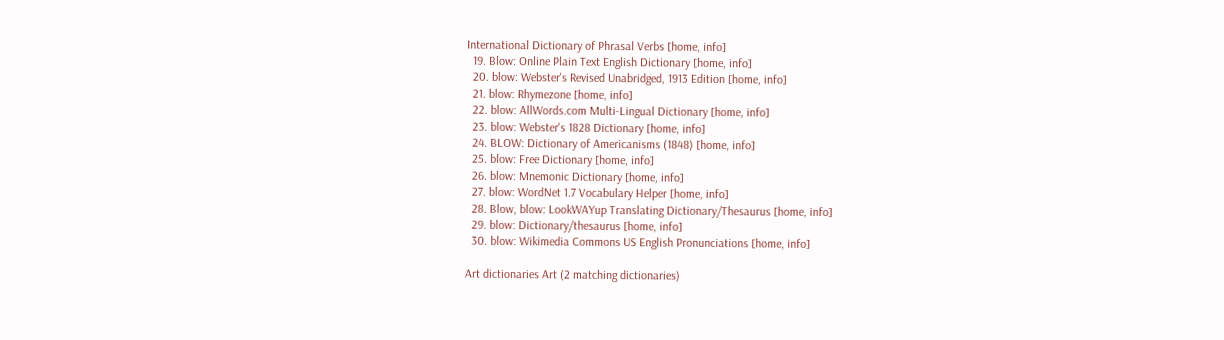International Dictionary of Phrasal Verbs [home, info]
  19. Blow: Online Plain Text English Dictionary [home, info]
  20. blow: Webster's Revised Unabridged, 1913 Edition [home, info]
  21. blow: Rhymezone [home, info]
  22. blow: AllWords.com Multi-Lingual Dictionary [home, info]
  23. blow: Webster's 1828 Dictionary [home, info]
  24. BLOW: Dictionary of Americanisms (1848) [home, info]
  25. blow: Free Dictionary [home, info]
  26. blow: Mnemonic Dictionary [home, info]
  27. blow: WordNet 1.7 Vocabulary Helper [home, info]
  28. Blow, blow: LookWAYup Translating Dictionary/Thesaurus [home, info]
  29. blow: Dictionary/thesaurus [home, info]
  30. blow: Wikimedia Commons US English Pronunciations [home, info]

Art dictionaries Art (2 matching dictionaries)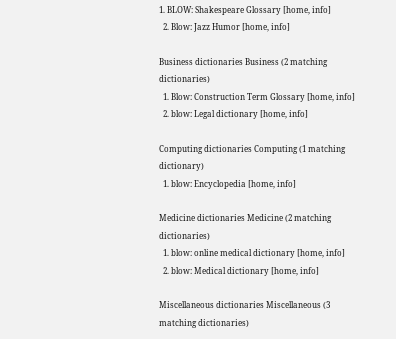1. BLOW: Shakespeare Glossary [home, info]
  2. Blow: Jazz Humor [home, info]

Business dictionaries Business (2 matching dictionaries)
  1. Blow: Construction Term Glossary [home, info]
  2. blow: Legal dictionary [home, info]

Computing dictionaries Computing (1 matching dictionary)
  1. blow: Encyclopedia [home, info]

Medicine dictionaries Medicine (2 matching dictionaries)
  1. blow: online medical dictionary [home, info]
  2. blow: Medical dictionary [home, info]

Miscellaneous dictionaries Miscellaneous (3 matching dictionaries)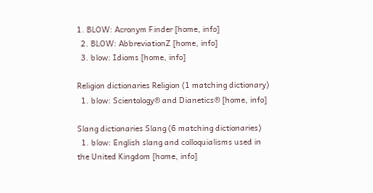1. BLOW: Acronym Finder [home, info]
  2. BLOW: AbbreviationZ [home, info]
  3. blow: Idioms [home, info]

Religion dictionaries Religion (1 matching dictionary)
  1. blow: Scientology® and Dianetics® [home, info]

Slang dictionaries Slang (6 matching dictionaries)
  1. blow: English slang and colloquialisms used in the United Kingdom [home, info]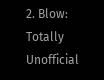2. Blow: Totally Unofficial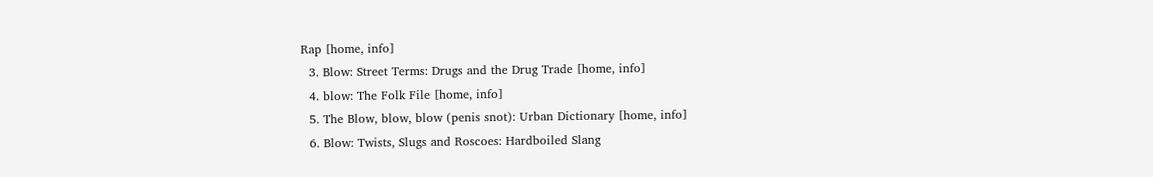Rap [home, info]
  3. Blow: Street Terms: Drugs and the Drug Trade [home, info]
  4. blow: The Folk File [home, info]
  5. The Blow, blow, blow (penis snot): Urban Dictionary [home, info]
  6. Blow: Twists, Slugs and Roscoes: Hardboiled Slang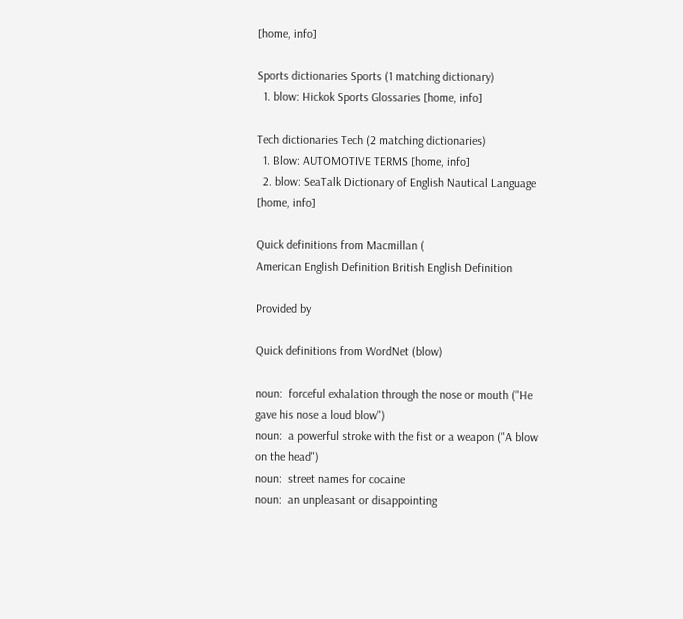[home, info]

Sports dictionaries Sports (1 matching dictionary)
  1. blow: Hickok Sports Glossaries [home, info]

Tech dictionaries Tech (2 matching dictionaries)
  1. Blow: AUTOMOTIVE TERMS [home, info]
  2. blow: SeaTalk Dictionary of English Nautical Language [home, info]

Quick definitions from Macmillan (
American English Definition British English Definition

Provided by

Quick definitions from WordNet (blow)

noun:  forceful exhalation through the nose or mouth ("He gave his nose a loud blow")
noun:  a powerful stroke with the fist or a weapon ("A blow on the head")
noun:  street names for cocaine
noun:  an unpleasant or disappointing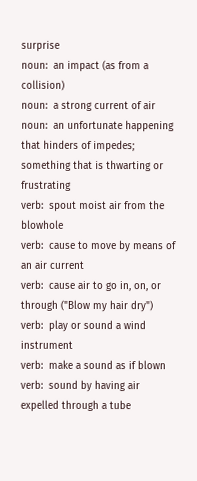surprise
noun:  an impact (as from a collision)
noun:  a strong current of air
noun:  an unfortunate happening that hinders of impedes; something that is thwarting or frustrating
verb:  spout moist air from the blowhole
verb:  cause to move by means of an air current
verb:  cause air to go in, on, or through ("Blow my hair dry")
verb:  play or sound a wind instrument
verb:  make a sound as if blown
verb:  sound by having air expelled through a tube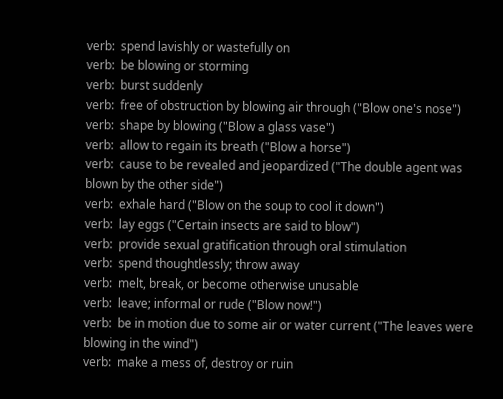verb:  spend lavishly or wastefully on
verb:  be blowing or storming
verb:  burst suddenly
verb:  free of obstruction by blowing air through ("Blow one's nose")
verb:  shape by blowing ("Blow a glass vase")
verb:  allow to regain its breath ("Blow a horse")
verb:  cause to be revealed and jeopardized ("The double agent was blown by the other side")
verb:  exhale hard ("Blow on the soup to cool it down")
verb:  lay eggs ("Certain insects are said to blow")
verb:  provide sexual gratification through oral stimulation
verb:  spend thoughtlessly; throw away
verb:  melt, break, or become otherwise unusable
verb:  leave; informal or rude ("Blow now!")
verb:  be in motion due to some air or water current ("The leaves were blowing in the wind")
verb:  make a mess of, destroy or ruin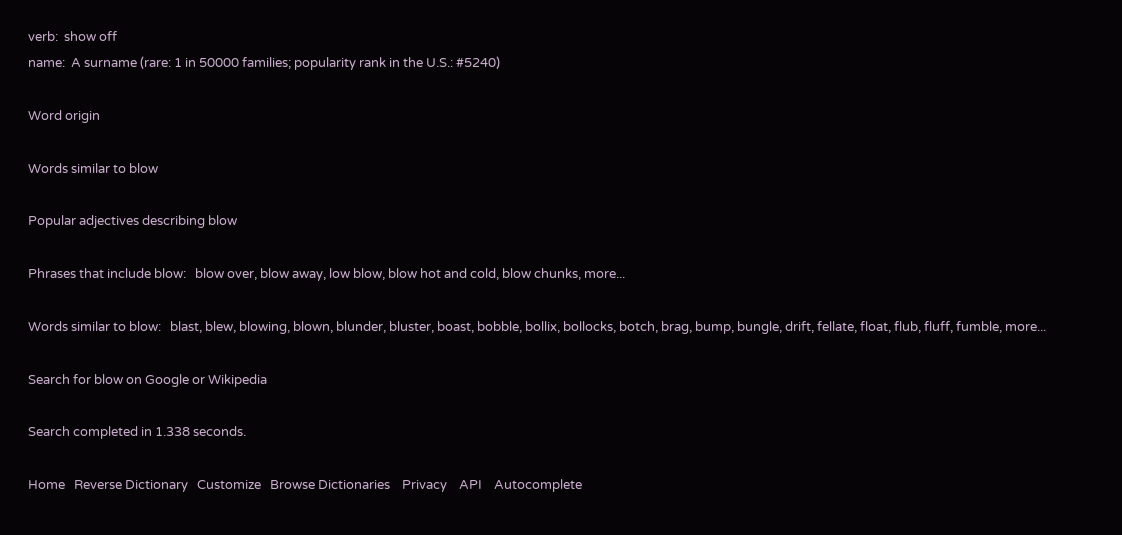verb:  show off
name:  A surname (rare: 1 in 50000 families; popularity rank in the U.S.: #5240)

Word origin

Words similar to blow

Popular adjectives describing blow

Phrases that include blow:   blow over, blow away, low blow, blow hot and cold, blow chunks, more...

Words similar to blow:   blast, blew, blowing, blown, blunder, bluster, boast, bobble, bollix, bollocks, botch, brag, bump, bungle, drift, fellate, float, flub, fluff, fumble, more...

Search for blow on Google or Wikipedia

Search completed in 1.338 seconds.

Home   Reverse Dictionary   Customize   Browse Dictionaries    Privacy    API    Autocomplete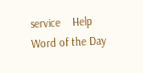service    Help    Word of the Day